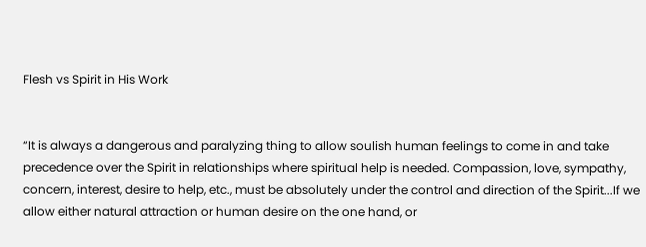Flesh vs Spirit in His Work


“It is always a dangerous and paralyzing thing to allow soulish human feelings to come in and take precedence over the Spirit in relationships where spiritual help is needed. Compassion, love, sympathy, concern, interest, desire to help, etc., must be absolutely under the control and direction of the Spirit...If we allow either natural attraction or human desire on the one hand, or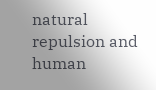natural repulsion and human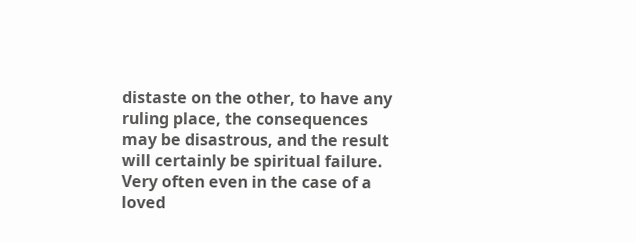distaste on the other, to have any ruling place, the consequences may be disastrous, and the result will certainly be spiritual failure. Very often even in the case of a loved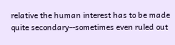relative the human interest has to be made quite secondary--sometimes even ruled out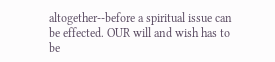altogether--before a spiritual issue can be effected. OUR will and wish has to be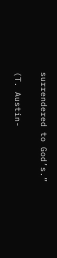surrendered to God’s.”

(T. Austin-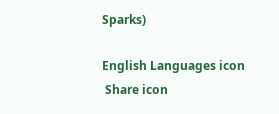Sparks)

English Languages icon
 Share icon